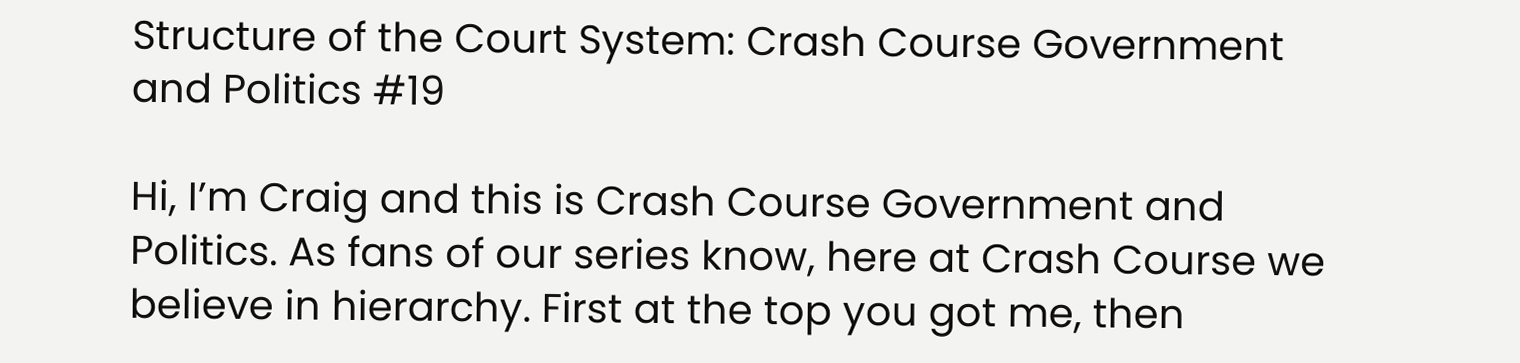Structure of the Court System: Crash Course Government and Politics #19

Hi, I’m Craig and this is Crash Course Government and Politics. As fans of our series know, here at Crash Course we believe in hierarchy. First at the top you got me, then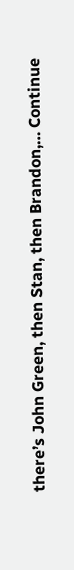there’s John Green, then Stan, then Brandon,… Continue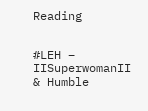Reading


#LEH – IISuperwomanII & Humble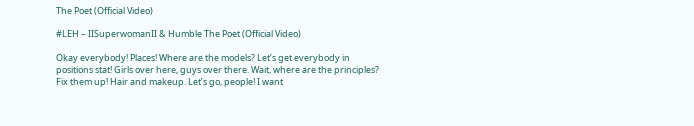The Poet (Official Video)

#LEH – IISuperwomanII & Humble The Poet (Official Video)

Okay everybody! Places! Where are the models? Let’s get everybody in positions stat! Girls over here, guys over there. Wait, where are the principles? Fix them up! Hair and makeup. Let’s go, people! I want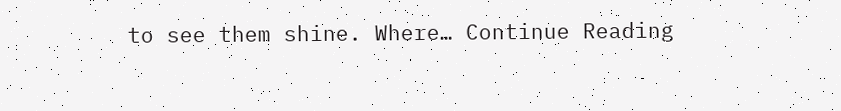to see them shine. Where… Continue Reading